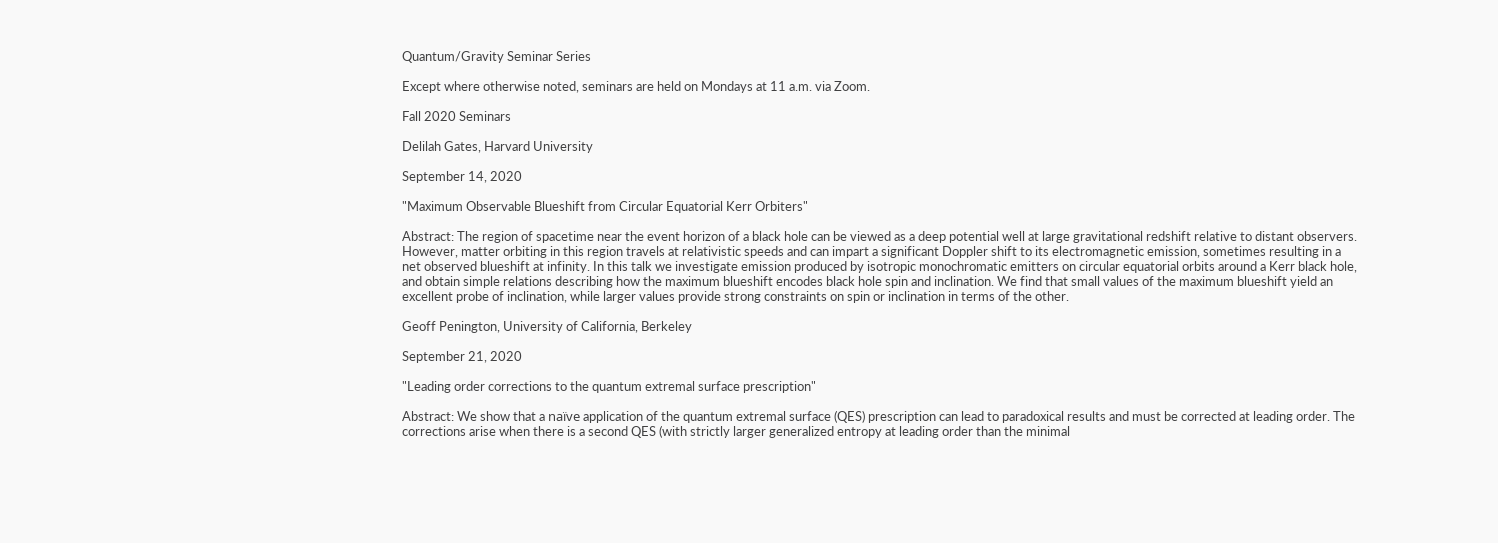Quantum/Gravity Seminar Series

Except where otherwise noted, seminars are held on Mondays at 11 a.m. via Zoom.

Fall 2020 Seminars

Delilah Gates, Harvard University

September 14, 2020

"Maximum Observable Blueshift from Circular Equatorial Kerr Orbiters"

Abstract: The region of spacetime near the event horizon of a black hole can be viewed as a deep potential well at large gravitational redshift relative to distant observers. However, matter orbiting in this region travels at relativistic speeds and can impart a significant Doppler shift to its electromagnetic emission, sometimes resulting in a net observed blueshift at infinity. In this talk we investigate emission produced by isotropic monochromatic emitters on circular equatorial orbits around a Kerr black hole, and obtain simple relations describing how the maximum blueshift encodes black hole spin and inclination. We find that small values of the maximum blueshift yield an excellent probe of inclination, while larger values provide strong constraints on spin or inclination in terms of the other.

Geoff Penington, University of California, Berkeley

September 21, 2020

"Leading order corrections to the quantum extremal surface prescription"

Abstract: We show that a naïve application of the quantum extremal surface (QES) prescription can lead to paradoxical results and must be corrected at leading order. The corrections arise when there is a second QES (with strictly larger generalized entropy at leading order than the minimal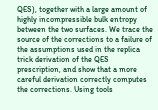QES), together with a large amount of highly incompressible bulk entropy between the two surfaces. We trace the source of the corrections to a failure of the assumptions used in the replica trick derivation of the QES prescription, and show that a more careful derivation correctly computes the corrections. Using tools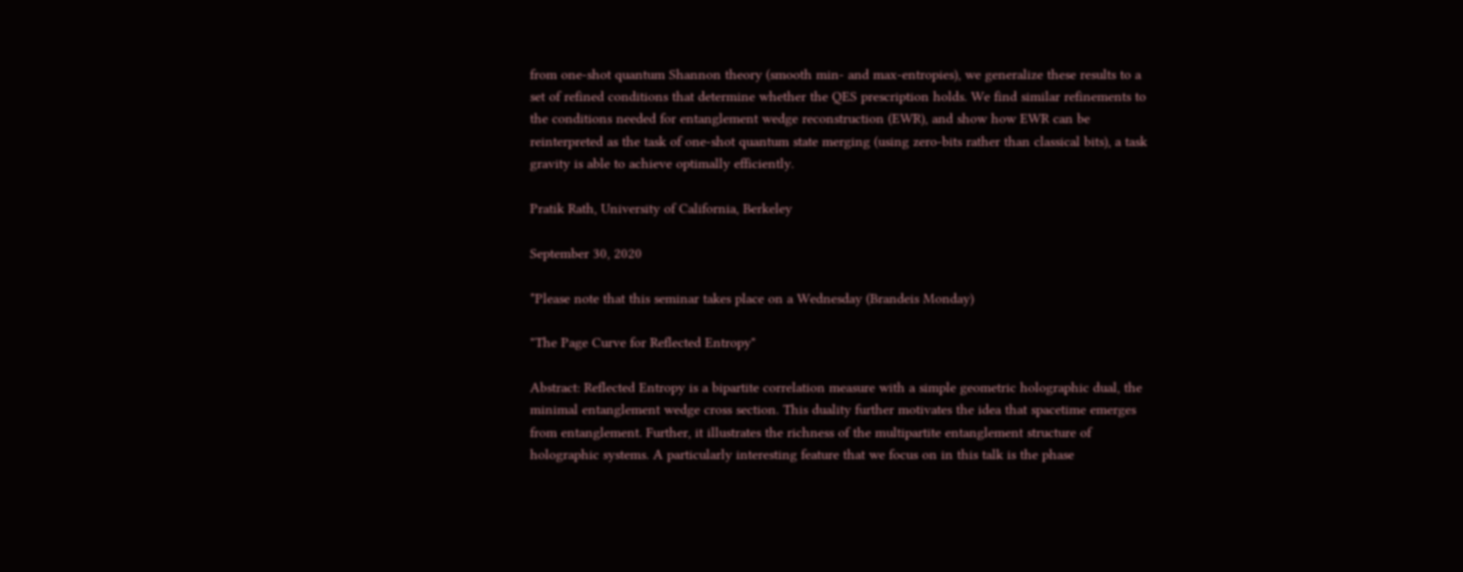from one-shot quantum Shannon theory (smooth min- and max-entropies), we generalize these results to a set of refined conditions that determine whether the QES prescription holds. We find similar refinements to the conditions needed for entanglement wedge reconstruction (EWR), and show how EWR can be reinterpreted as the task of one-shot quantum state merging (using zero-bits rather than classical bits), a task gravity is able to achieve optimally efficiently.

Pratik Rath, University of California, Berkeley

September 30, 2020

*Please note that this seminar takes place on a Wednesday (Brandeis Monday)

"The Page Curve for Reflected Entropy"

Abstract: Reflected Entropy is a bipartite correlation measure with a simple geometric holographic dual, the minimal entanglement wedge cross section. This duality further motivates the idea that spacetime emerges from entanglement. Further, it illustrates the richness of the multipartite entanglement structure of holographic systems. A particularly interesting feature that we focus on in this talk is the phase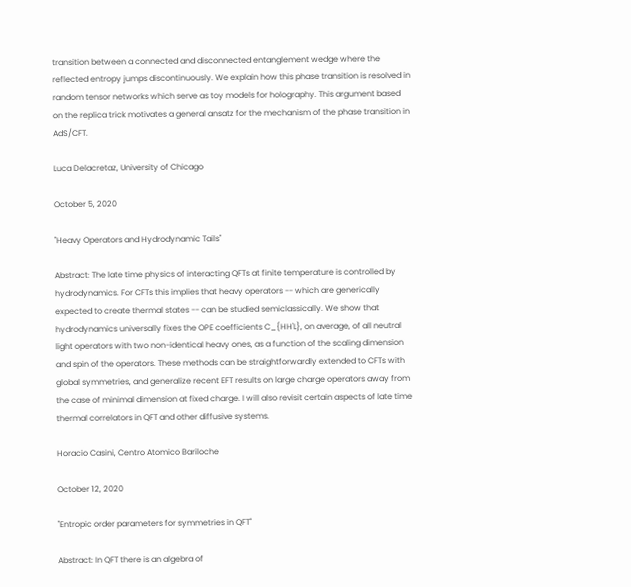transition between a connected and disconnected entanglement wedge where the reflected entropy jumps discontinuously. We explain how this phase transition is resolved in random tensor networks which serve as toy models for holography. This argument based on the replica trick motivates a general ansatz for the mechanism of the phase transition in AdS/CFT.

Luca Delacretaz, University of Chicago

October 5, 2020

"Heavy Operators and Hydrodynamic Tails"

Abstract: The late time physics of interacting QFTs at finite temperature is controlled by hydrodynamics. For CFTs this implies that heavy operators -- which are generically expected to create thermal states -- can be studied semiclassically. We show that hydrodynamics universally fixes the OPE coefficients C_{HH'L}, on average, of all neutral light operators with two non-identical heavy ones, as a function of the scaling dimension and spin of the operators. These methods can be straightforwardly extended to CFTs with global symmetries, and generalize recent EFT results on large charge operators away from the case of minimal dimension at fixed charge. I will also revisit certain aspects of late time thermal correlators in QFT and other diffusive systems.

Horacio Casini, Centro Atomico Bariloche

October 12, 2020

"Entropic order parameters for symmetries in QFT"

Abstract: In QFT there is an algebra of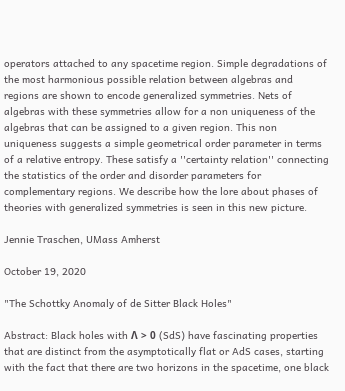operators attached to any spacetime region. Simple degradations of the most harmonious possible relation between algebras and regions are shown to encode generalized symmetries. Nets of algebras with these symmetries allow for a non uniqueness of the algebras that can be assigned to a given region. This non uniqueness suggests a simple geometrical order parameter in terms of a relative entropy. These satisfy a ''certainty relation'' connecting the statistics of the order and disorder parameters for complementary regions. We describe how the lore about phases of theories with generalized symmetries is seen in this new picture.

Jennie Traschen, UMass Amherst

October 19, 2020

"The Schottky Anomaly of de Sitter Black Holes"

Abstract: Black holes with Λ > 0 (SdS) have fascinating properties that are distinct from the asymptotically flat or AdS cases, starting with the fact that there are two horizons in the spacetime, one black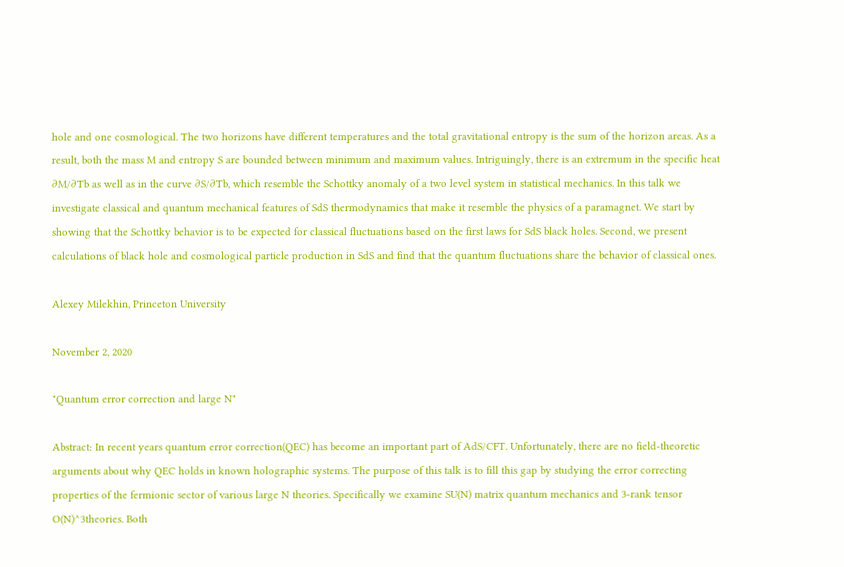hole and one cosmological. The two horizons have different temperatures and the total gravitational entropy is the sum of the horizon areas. As a result, both the mass M and entropy S are bounded between minimum and maximum values. Intriguingly, there is an extremum in the specific heat ∂M/∂Tb as well as in the curve ∂S/∂Tb, which resemble the Schottky anomaly of a two level system in statistical mechanics. In this talk we investigate classical and quantum mechanical features of SdS thermodynamics that make it resemble the physics of a paramagnet. We start by showing that the Schottky behavior is to be expected for classical fluctuations based on the first laws for SdS black holes. Second, we present calculations of black hole and cosmological particle production in SdS and find that the quantum fluctuations share the behavior of classical ones.

Alexey Milekhin, Princeton University

November 2, 2020

"Quantum error correction and large N"

Abstract: In recent years quantum error correction(QEC) has become an important part of AdS/CFT. Unfortunately, there are no field-theoretic arguments about why QEC holds in known holographic systems. The purpose of this talk is to fill this gap by studying the error correcting properties of the fermionic sector of various large N theories. Specifically we examine SU(N) matrix quantum mechanics and 3-rank tensor O(N)^3theories. Both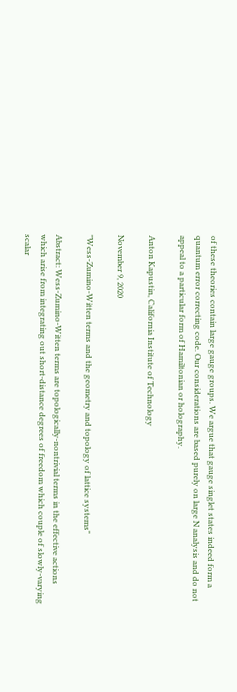of these theories contain large gauge groups. We argue that gauge singlet states indeed form a quantum error correcting code. Our considerations are based purely on large N analysis and do not appeal to a particular form of Hamiltonian or holography.

Anton Kapustin, California Institute of Technology

November 9, 2020

"Wess-Zumino-Witten terms and the geometry and topology of lattice systems"

Abstract: Wess-Zumino-Witten terms are topologically-nontrivial terms in the effective actions which arise from integrating out short-distance degrees of freedom which couple of slowly-varying scalar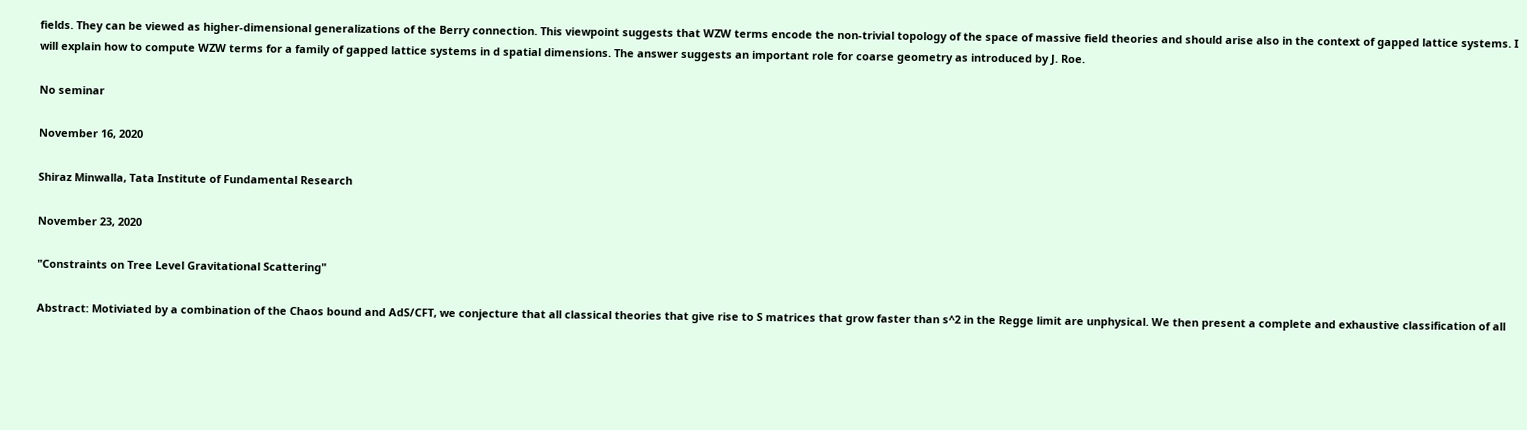fields. They can be viewed as higher-dimensional generalizations of the Berry connection. This viewpoint suggests that WZW terms encode the non-trivial topology of the space of massive field theories and should arise also in the context of gapped lattice systems. I will explain how to compute WZW terms for a family of gapped lattice systems in d spatial dimensions. The answer suggests an important role for coarse geometry as introduced by J. Roe.

No seminar

November 16, 2020

Shiraz Minwalla, Tata Institute of Fundamental Research

November 23, 2020

"Constraints on Tree Level Gravitational Scattering"

Abstract: Motiviated by a combination of the Chaos bound and AdS/CFT, we conjecture that all classical theories that give rise to S matrices that grow faster than s^2 in the Regge limit are unphysical. We then present a complete and exhaustive classification of all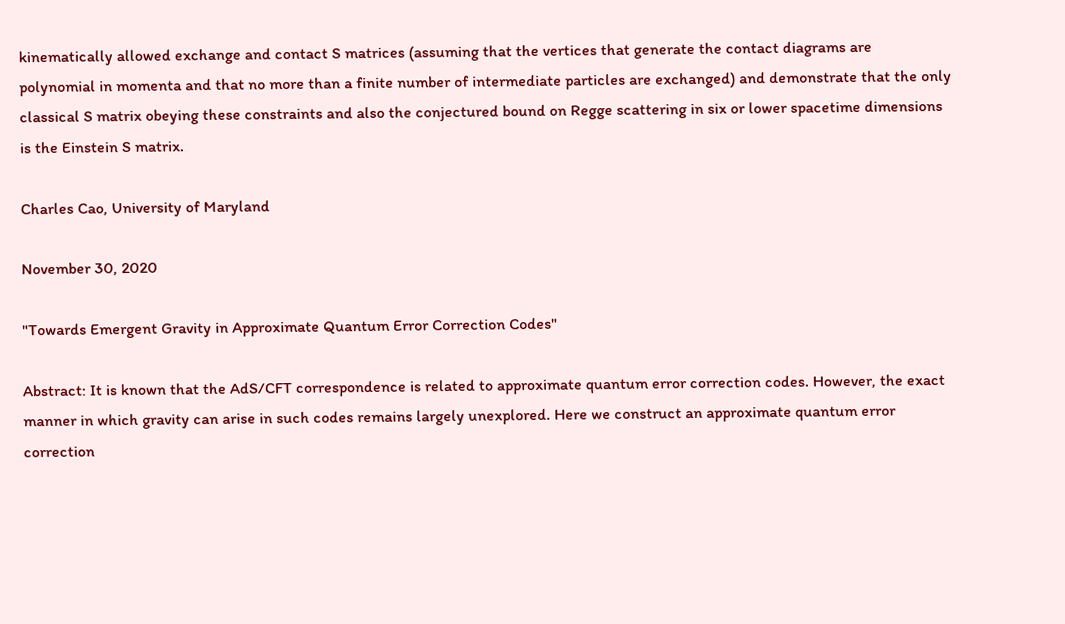kinematically allowed exchange and contact S matrices (assuming that the vertices that generate the contact diagrams are polynomial in momenta and that no more than a finite number of intermediate particles are exchanged) and demonstrate that the only classical S matrix obeying these constraints and also the conjectured bound on Regge scattering in six or lower spacetime dimensions is the Einstein S matrix.

Charles Cao, University of Maryland

November 30, 2020

"Towards Emergent Gravity in Approximate Quantum Error Correction Codes"

Abstract: It is known that the AdS/CFT correspondence is related to approximate quantum error correction codes. However, the exact manner in which gravity can arise in such codes remains largely unexplored. Here we construct an approximate quantum error correction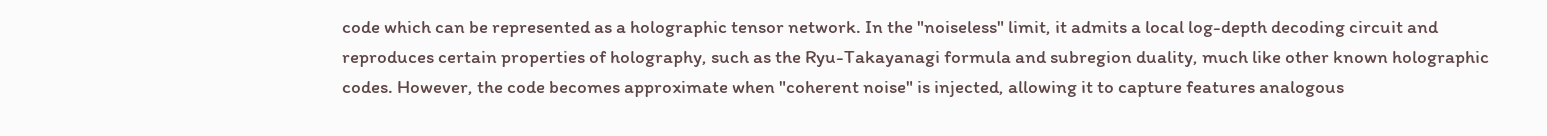code which can be represented as a holographic tensor network. In the "noiseless" limit, it admits a local log-depth decoding circuit and reproduces certain properties of holography, such as the Ryu-Takayanagi formula and subregion duality, much like other known holographic codes. However, the code becomes approximate when "coherent noise" is injected, allowing it to capture features analogous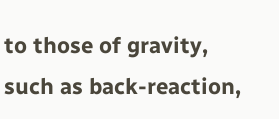to those of gravity, such as back-reaction,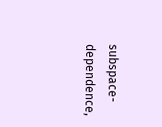subspace-dependence,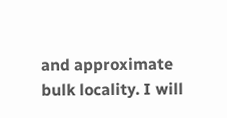and approximate bulk locality. I will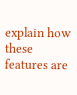explain how these features are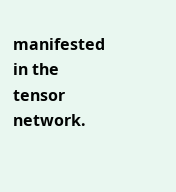manifested in the tensor network.